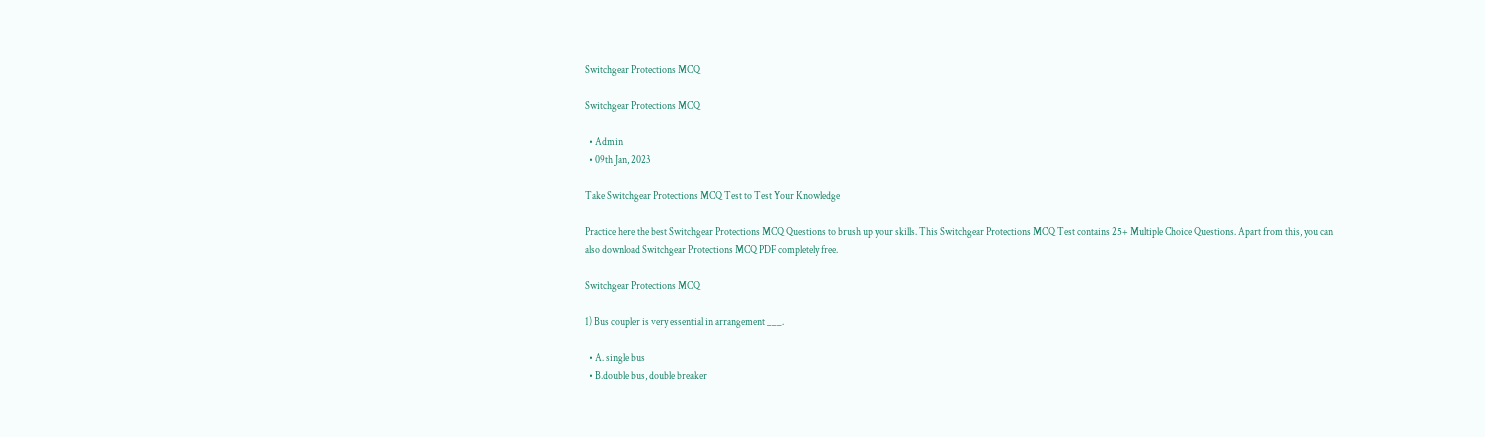Switchgear Protections MCQ

Switchgear Protections MCQ

  • Admin
  • 09th Jan, 2023

Take Switchgear Protections MCQ Test to Test Your Knowledge

Practice here the best Switchgear Protections MCQ Questions to brush up your skills. This Switchgear Protections MCQ Test contains 25+ Multiple Choice Questions. Apart from this, you can also download Switchgear Protections MCQ PDF completely free.

Switchgear Protections MCQ

1) Bus coupler is very essential in arrangement ___.

  • A. single bus
  • B.double bus, double breaker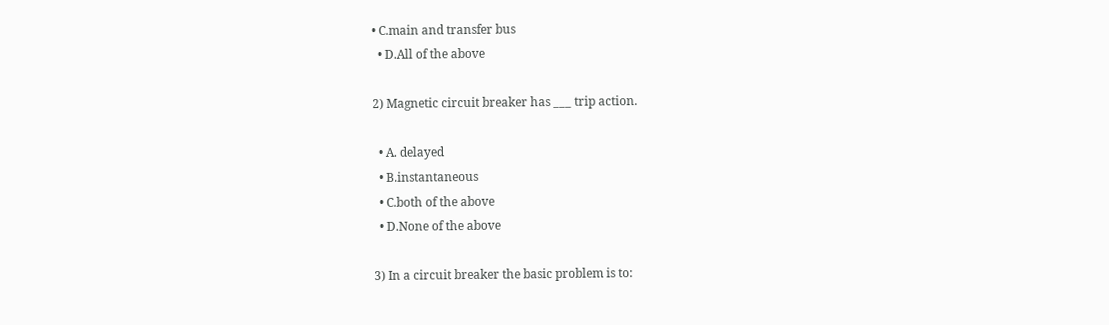• C.main and transfer bus
  • D.All of the above

2) Magnetic circuit breaker has ___ trip action.

  • A. delayed
  • B.instantaneous
  • C.both of the above
  • D.None of the above

3) In a circuit breaker the basic problem is to: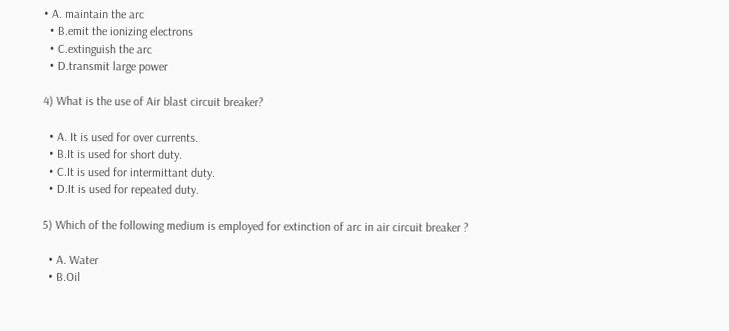• A. maintain the arc
  • B.emit the ionizing electrons
  • C.extinguish the arc
  • D.transmit large power

4) What is the use of Air blast circuit breaker?

  • A. It is used for over currents.
  • B.It is used for short duty.
  • C.It is used for intermittant duty.
  • D.It is used for repeated duty.

5) Which of the following medium is employed for extinction of arc in air circuit breaker ?

  • A. Water
  • B.Oil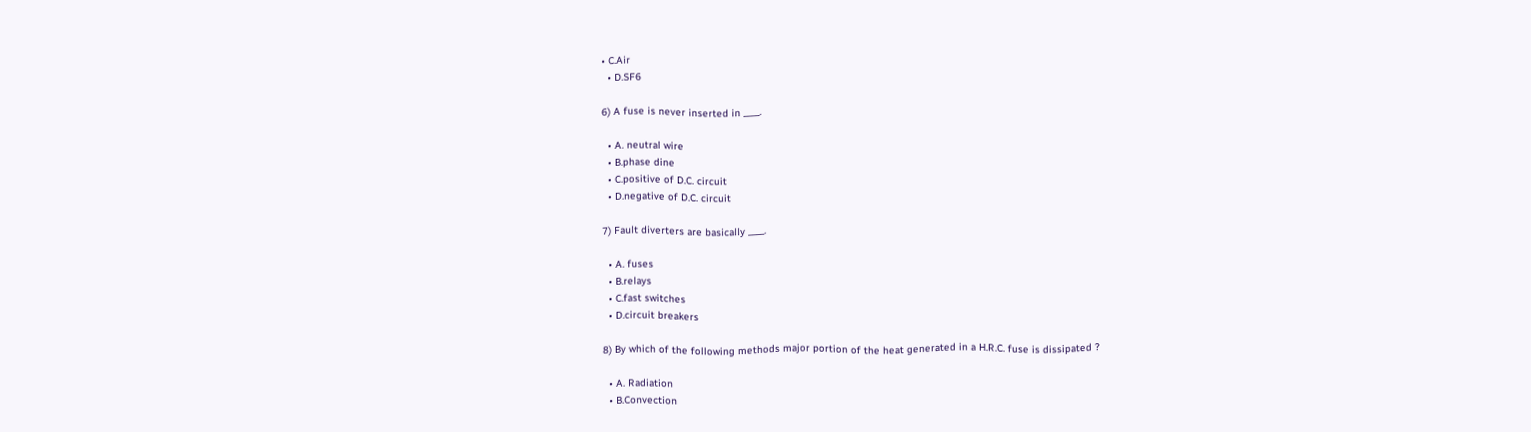• C.Air
  • D.SF6

6) A fuse is never inserted in ____.

  • A. neutral wire
  • B.phase dine
  • C.positive of D.C. circuit
  • D.negative of D.C. circuit

7) Fault diverters are basically ____.

  • A. fuses
  • B.relays
  • C.fast switches
  • D.circuit breakers

8) By which of the following methods major portion of the heat generated in a H.R.C. fuse is dissipated ?

  • A. Radiation
  • B.Convection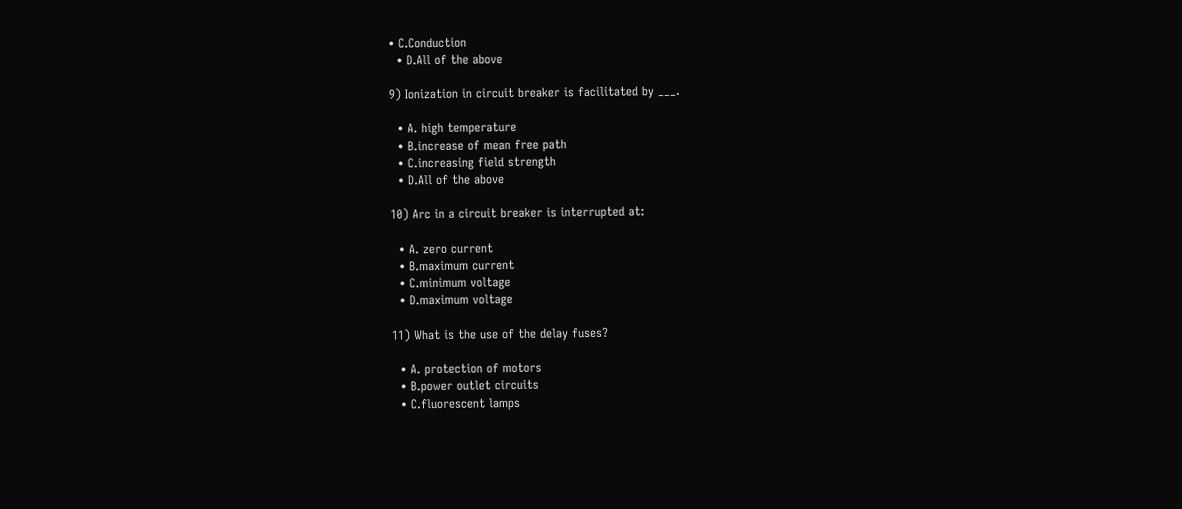• C.Conduction
  • D.All of the above

9) Ionization in circuit breaker is facilitated by ___.

  • A. high temperature
  • B.increase of mean free path
  • C.increasing field strength
  • D.All of the above

10) Arc in a circuit breaker is interrupted at:

  • A. zero current
  • B.maximum current
  • C.minimum voltage
  • D.maximum voltage

11) What is the use of the delay fuses?

  • A. protection of motors
  • B.power outlet circuits
  • C.fluorescent lamps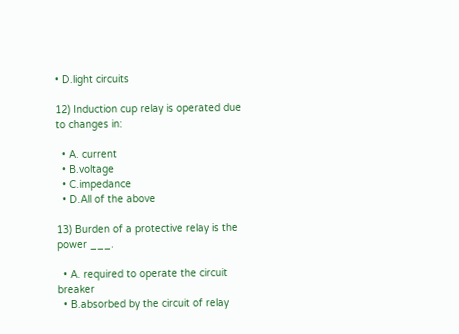• D.light circuits

12) Induction cup relay is operated due to changes in:

  • A. current
  • B.voltage
  • C.impedance
  • D.All of the above

13) Burden of a protective relay is the power ___.

  • A. required to operate the circuit breaker
  • B.absorbed by the circuit of relay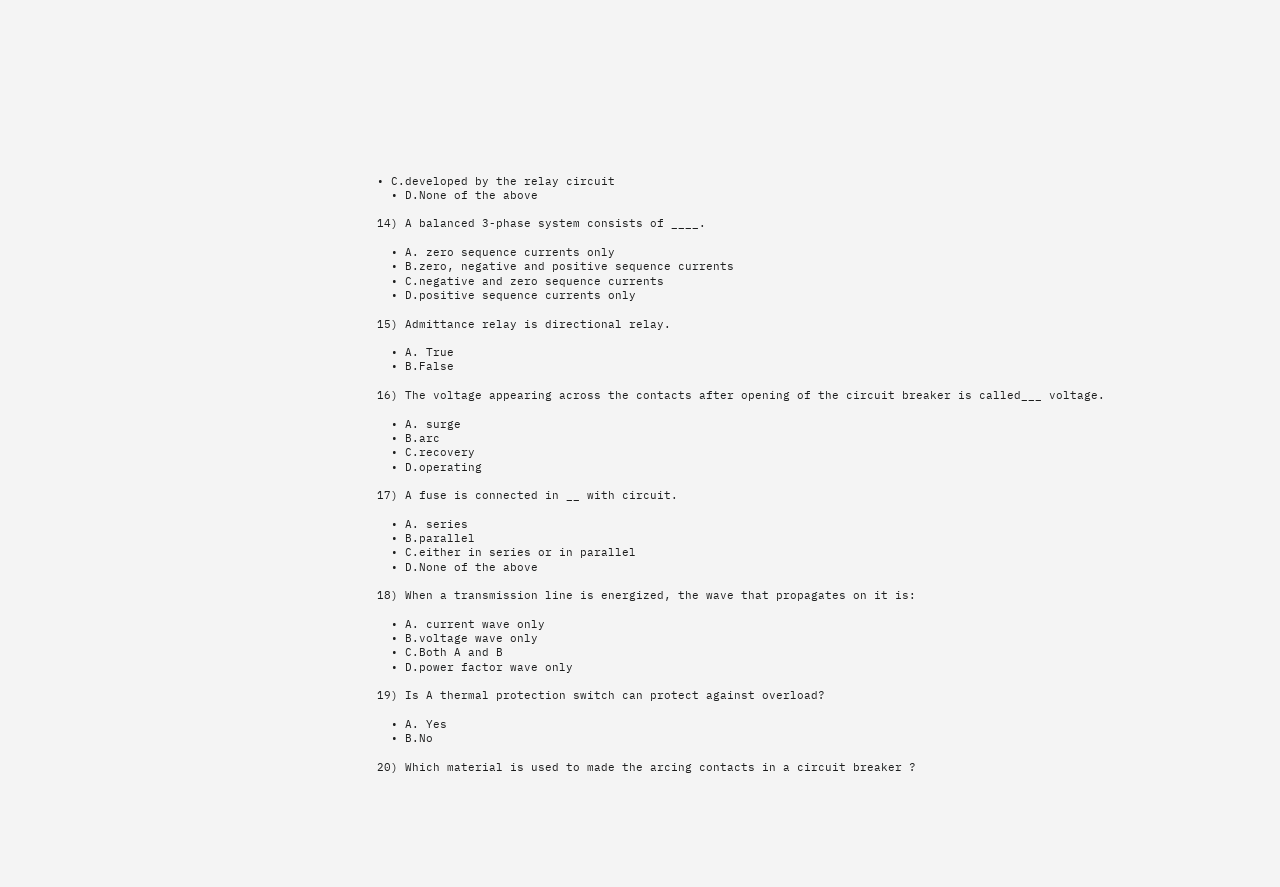• C.developed by the relay circuit
  • D.None of the above

14) A balanced 3-phase system consists of ____.

  • A. zero sequence currents only
  • B.zero, negative and positive sequence currents
  • C.negative and zero sequence currents
  • D.positive sequence currents only

15) Admittance relay is directional relay.

  • A. True
  • B.False

16) The voltage appearing across the contacts after opening of the circuit breaker is called___ voltage.

  • A. surge
  • B.arc
  • C.recovery
  • D.operating

17) A fuse is connected in __ with circuit.

  • A. series
  • B.parallel
  • C.either in series or in parallel
  • D.None of the above

18) When a transmission line is energized, the wave that propagates on it is:

  • A. current wave only
  • B.voltage wave only
  • C.Both A and B
  • D.power factor wave only

19) Is A thermal protection switch can protect against overload?

  • A. Yes
  • B.No

20) Which material is used to made the arcing contacts in a circuit breaker ?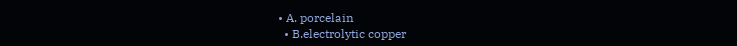• A. porcelain
  • B.electrolytic copper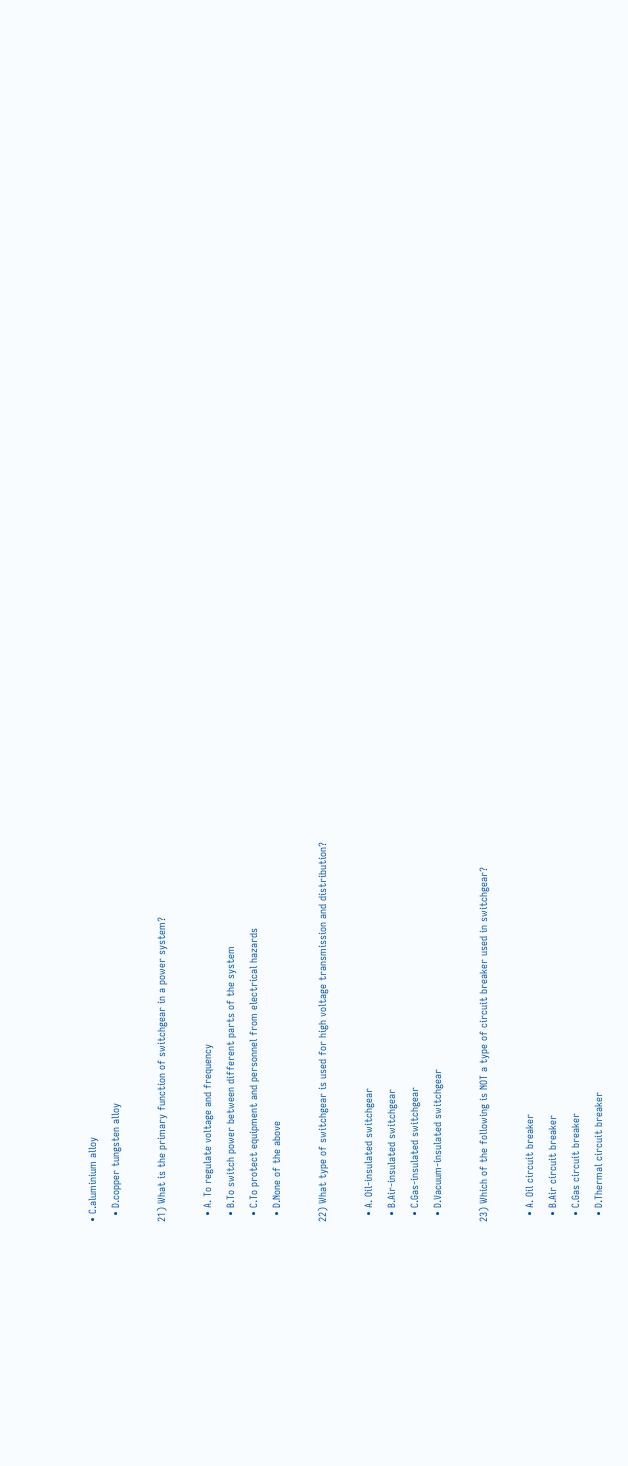• C.aluminium alloy
  • D.copper tungsten alloy

21) What is the primary function of switchgear in a power system?

  • A. To regulate voltage and frequency
  • B.To switch power between different parts of the system
  • C.To protect equipment and personnel from electrical hazards
  • D.None of the above

22) What type of switchgear is used for high voltage transmission and distribution?

  • A. Oil-insulated switchgear
  • B.Air-insulated switchgear
  • C.Gas-insulated switchgear
  • D.Vacuum-insulated switchgear

23) Which of the following is NOT a type of circuit breaker used in switchgear?

  • A. Oil circuit breaker
  • B.Air circuit breaker
  • C.Gas circuit breaker
  • D.Thermal circuit breaker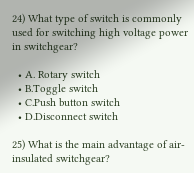24) What type of switch is commonly used for switching high voltage power in switchgear?

  • A. Rotary switch
  • B.Toggle switch
  • C.Push button switch
  • D.Disconnect switch

25) What is the main advantage of air-insulated switchgear?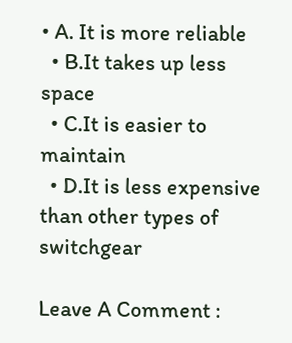• A. It is more reliable
  • B.It takes up less space
  • C.It is easier to maintain
  • D.It is less expensive than other types of switchgear

Leave A Comment :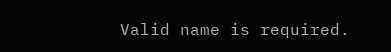Valid name is required.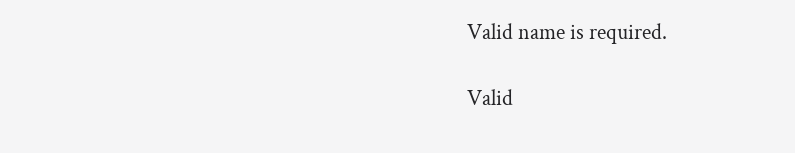Valid name is required.

Valid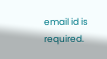email id is required.